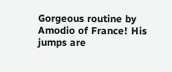Gorgeous routine by Amodio of France! His jumps are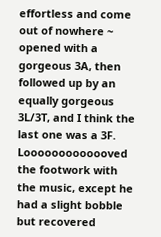effortless and come out of nowhere ~ opened with a gorgeous 3A, then followed up by an equally gorgeous 3L/3T, and I think the last one was a 3F. Looooooooooooved the footwork with the music, except he had a slight bobble but recovered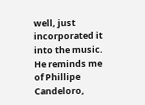well, just incorporated it into the music. He reminds me of Phillipe Candeloro,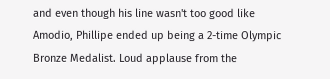and even though his line wasn't too good like Amodio, Phillipe ended up being a 2-time Olympic Bronze Medalist. Loud applause from the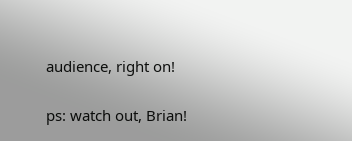audience, right on!

ps: watch out, Brian!